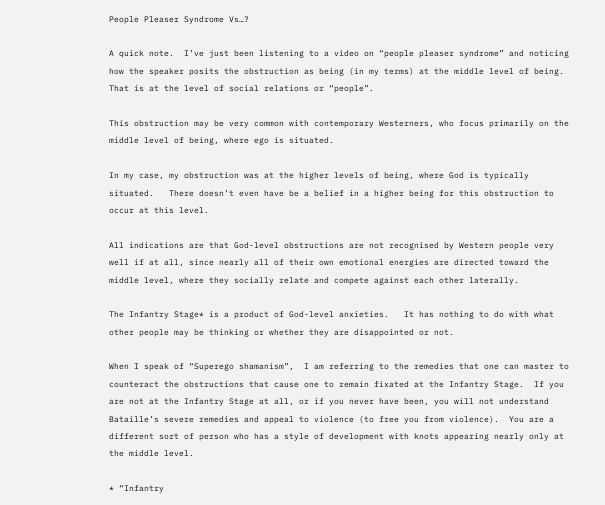People Pleaser Syndrome Vs…?

A quick note.  I’ve just been listening to a video on “people pleaser syndrome” and noticing how the speaker posits the obstruction as being (in my terms) at the middle level of being.  That is at the level of social relations or “people”.

This obstruction may be very common with contemporary Westerners, who focus primarily on the middle level of being, where ego is situated.

In my case, my obstruction was at the higher levels of being, where God is typically situated.   There doesn’t even have be a belief in a higher being for this obstruction to occur at this level.

All indications are that God-level obstructions are not recognised by Western people very well if at all, since nearly all of their own emotional energies are directed toward the middle level, where they socially relate and compete against each other laterally.

The Infantry Stage* is a product of God-level anxieties.   It has nothing to do with what other people may be thinking or whether they are disappointed or not.

When I speak of “Superego shamanism”,  I am referring to the remedies that one can master to counteract the obstructions that cause one to remain fixated at the Infantry Stage.  If you are not at the Infantry Stage at all, or if you never have been, you will not understand Bataille’s severe remedies and appeal to violence (to free you from violence).  You are a different sort of person who has a style of development with knots appearing nearly only at the middle level.

* “Infantry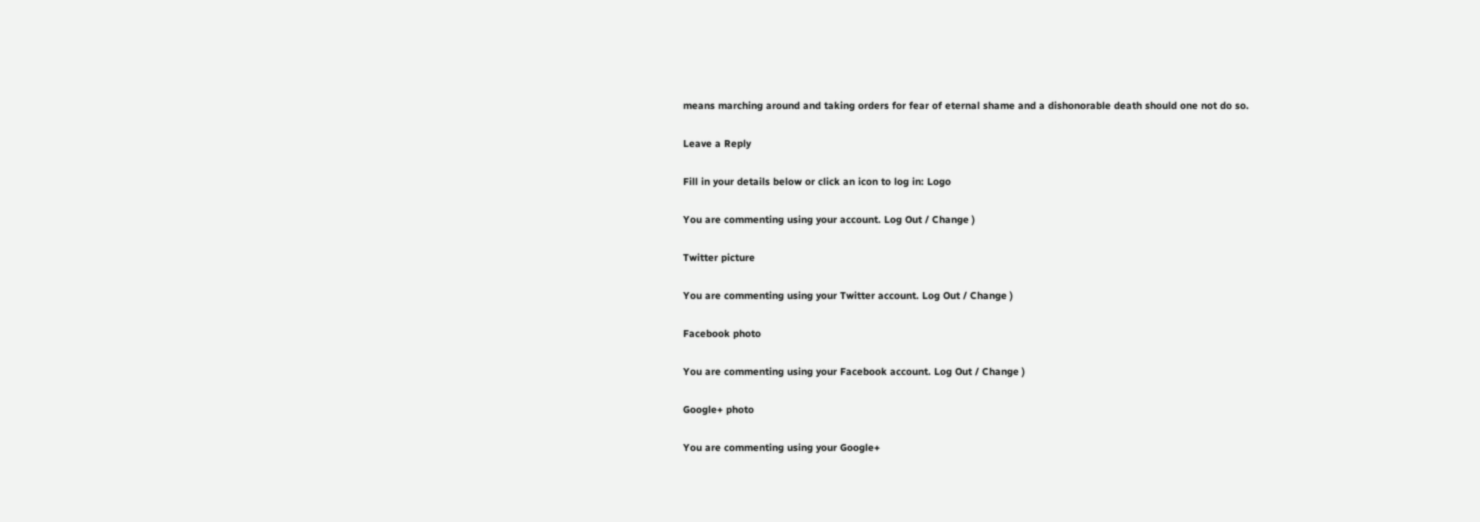means marching around and taking orders for fear of eternal shame and a dishonorable death should one not do so.

Leave a Reply

Fill in your details below or click an icon to log in: Logo

You are commenting using your account. Log Out / Change )

Twitter picture

You are commenting using your Twitter account. Log Out / Change )

Facebook photo

You are commenting using your Facebook account. Log Out / Change )

Google+ photo

You are commenting using your Google+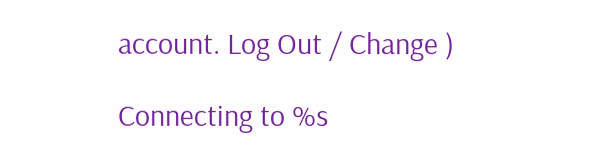account. Log Out / Change )

Connecting to %s